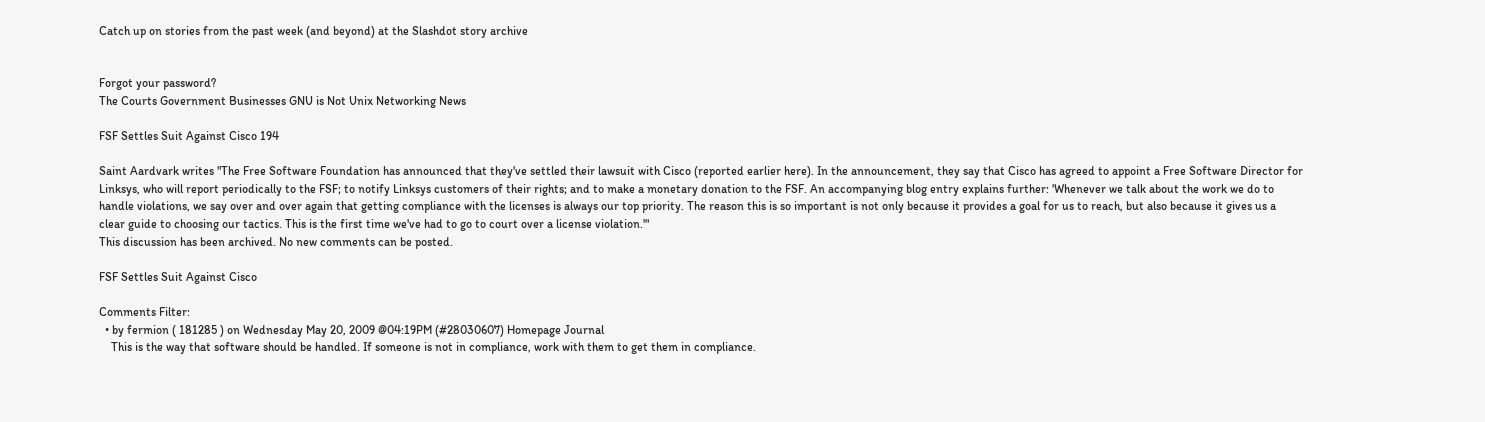Catch up on stories from the past week (and beyond) at the Slashdot story archive


Forgot your password?
The Courts Government Businesses GNU is Not Unix Networking News

FSF Settles Suit Against Cisco 194

Saint Aardvark writes "The Free Software Foundation has announced that they've settled their lawsuit with Cisco (reported earlier here). In the announcement, they say that Cisco has agreed to appoint a Free Software Director for Linksys, who will report periodically to the FSF; to notify Linksys customers of their rights; and to make a monetary donation to the FSF. An accompanying blog entry explains further: 'Whenever we talk about the work we do to handle violations, we say over and over again that getting compliance with the licenses is always our top priority. The reason this is so important is not only because it provides a goal for us to reach, but also because it gives us a clear guide to choosing our tactics. This is the first time we've had to go to court over a license violation.'"
This discussion has been archived. No new comments can be posted.

FSF Settles Suit Against Cisco

Comments Filter:
  • by fermion ( 181285 ) on Wednesday May 20, 2009 @04:19PM (#28030607) Homepage Journal
    This is the way that software should be handled. If someone is not in compliance, work with them to get them in compliance.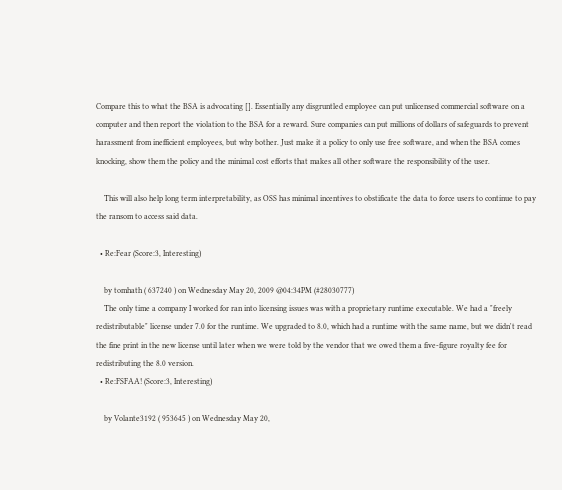Compare this to what the BSA is advocating []. Essentially any disgruntled employee can put unlicensed commercial software on a computer and then report the violation to the BSA for a reward. Sure companies can put millions of dollars of safeguards to prevent harassment from inefficient employees, but why bother. Just make it a policy to only use free software, and when the BSA comes knocking, show them the policy and the minimal cost efforts that makes all other software the responsibility of the user.

    This will also help long term interpretability, as OSS has minimal incentives to obstificate the data to force users to continue to pay the ransom to access said data.

  • Re:Fear (Score:3, Interesting)

    by tomhath ( 637240 ) on Wednesday May 20, 2009 @04:34PM (#28030777)
    The only time a company I worked for ran into licensing issues was with a proprietary runtime executable. We had a "freely redistributable" license under 7.0 for the runtime. We upgraded to 8.0, which had a runtime with the same name, but we didn't read the fine print in the new license until later when we were told by the vendor that we owed them a five-figure royalty fee for redistributing the 8.0 version.
  • Re:FSFAA! (Score:3, Interesting)

    by Volante3192 ( 953645 ) on Wednesday May 20,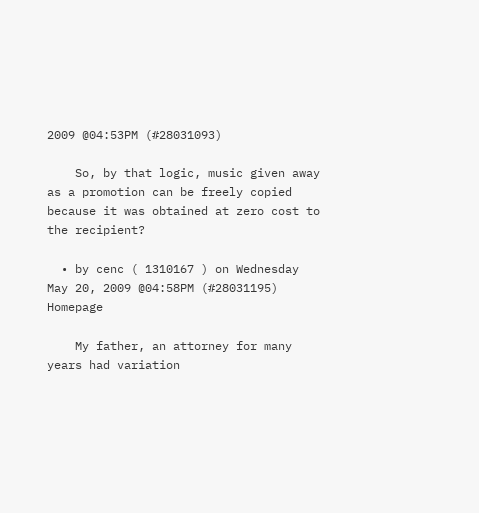2009 @04:53PM (#28031093)

    So, by that logic, music given away as a promotion can be freely copied because it was obtained at zero cost to the recipient?

  • by cenc ( 1310167 ) on Wednesday May 20, 2009 @04:58PM (#28031195) Homepage

    My father, an attorney for many years had variation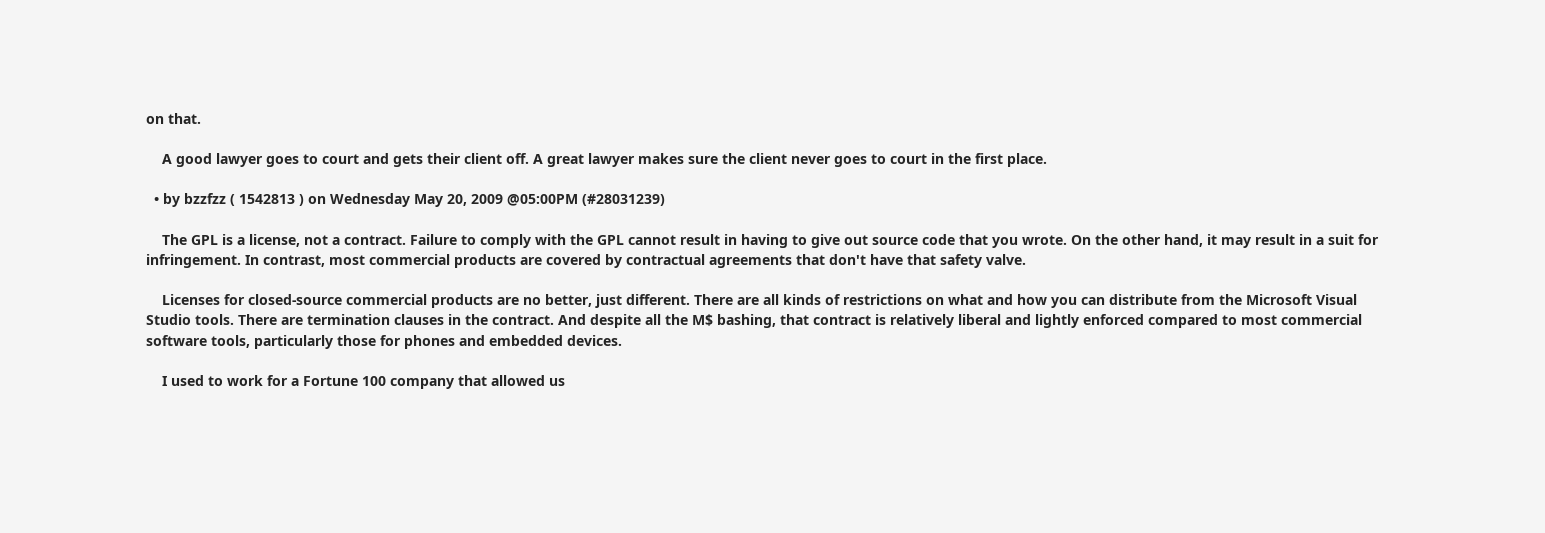on that.

    A good lawyer goes to court and gets their client off. A great lawyer makes sure the client never goes to court in the first place.

  • by bzzfzz ( 1542813 ) on Wednesday May 20, 2009 @05:00PM (#28031239)

    The GPL is a license, not a contract. Failure to comply with the GPL cannot result in having to give out source code that you wrote. On the other hand, it may result in a suit for infringement. In contrast, most commercial products are covered by contractual agreements that don't have that safety valve.

    Licenses for closed-source commercial products are no better, just different. There are all kinds of restrictions on what and how you can distribute from the Microsoft Visual Studio tools. There are termination clauses in the contract. And despite all the M$ bashing, that contract is relatively liberal and lightly enforced compared to most commercial software tools, particularly those for phones and embedded devices.

    I used to work for a Fortune 100 company that allowed us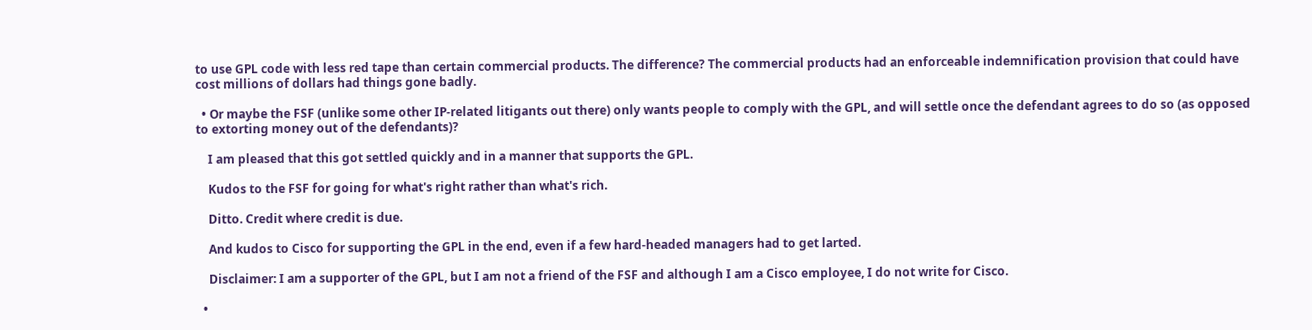to use GPL code with less red tape than certain commercial products. The difference? The commercial products had an enforceable indemnification provision that could have cost millions of dollars had things gone badly.

  • Or maybe the FSF (unlike some other IP-related litigants out there) only wants people to comply with the GPL, and will settle once the defendant agrees to do so (as opposed to extorting money out of the defendants)?

    I am pleased that this got settled quickly and in a manner that supports the GPL.

    Kudos to the FSF for going for what's right rather than what's rich.

    Ditto. Credit where credit is due.

    And kudos to Cisco for supporting the GPL in the end, even if a few hard-headed managers had to get larted.

    Disclaimer: I am a supporter of the GPL, but I am not a friend of the FSF and although I am a Cisco employee, I do not write for Cisco.

  •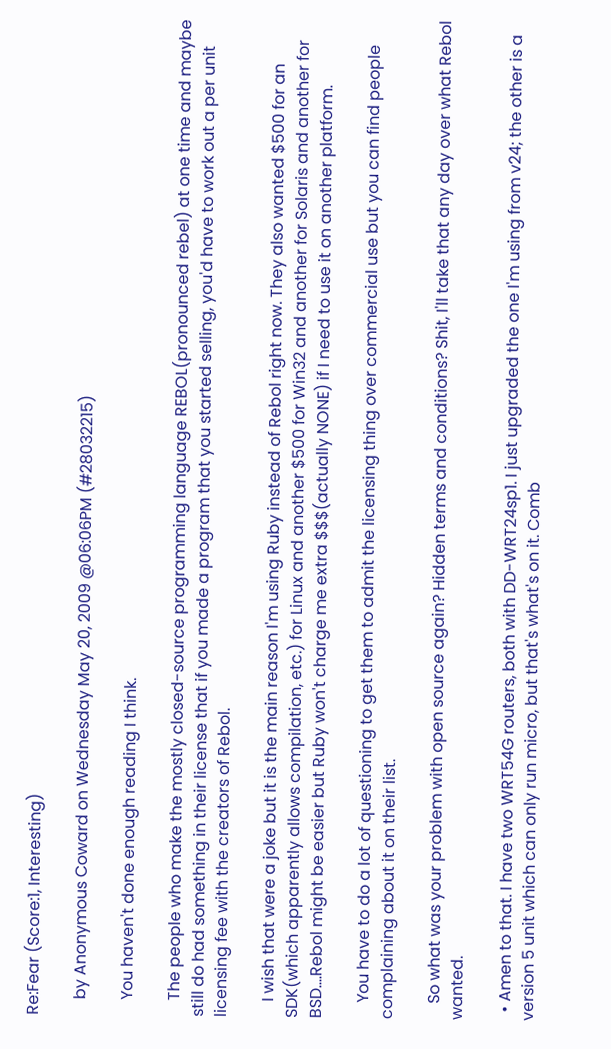Re:Fear (Score:1, Interesting)

    by Anonymous Coward on Wednesday May 20, 2009 @06:06PM (#28032215)

    You haven't done enough reading I think.

    The people who make the mostly closed-source programming language REBOL(pronounced rebel) at one time and maybe still do had something in their license that if you made a program that you started selling, you'd have to work out a per unit licensing fee with the creators of Rebol.

    I wish that were a joke but it is the main reason I'm using Ruby instead of Rebol right now. They also wanted $500 for an SDK(which apparently allows compilation, etc.) for Linux and another $500 for Win32 and another for Solaris and another for BSD....Rebol might be easier but Ruby won't charge me extra $$$(actually NONE) if I need to use it on another platform.

    You have to do a lot of questioning to get them to admit the licensing thing over commercial use but you can find people complaining about it on their list.

    So what was your problem with open source again? Hidden terms and conditions? Shit, I'll take that any day over what Rebol wanted.

  • Amen to that. I have two WRT54G routers, both with DD-WRT24sp1. I just upgraded the one I'm using from v24; the other is a version 5 unit which can only run micro, but that's what's on it. Comb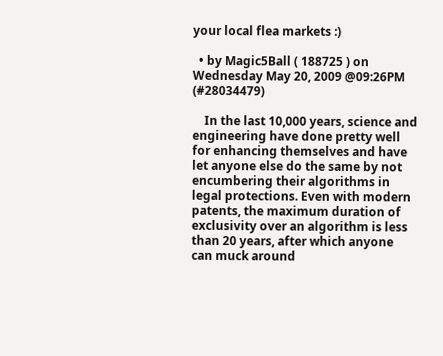your local flea markets :)

  • by Magic5Ball ( 188725 ) on Wednesday May 20, 2009 @09:26PM (#28034479)

    In the last 10,000 years, science and engineering have done pretty well for enhancing themselves and have let anyone else do the same by not encumbering their algorithms in legal protections. Even with modern patents, the maximum duration of exclusivity over an algorithm is less than 20 years, after which anyone can muck around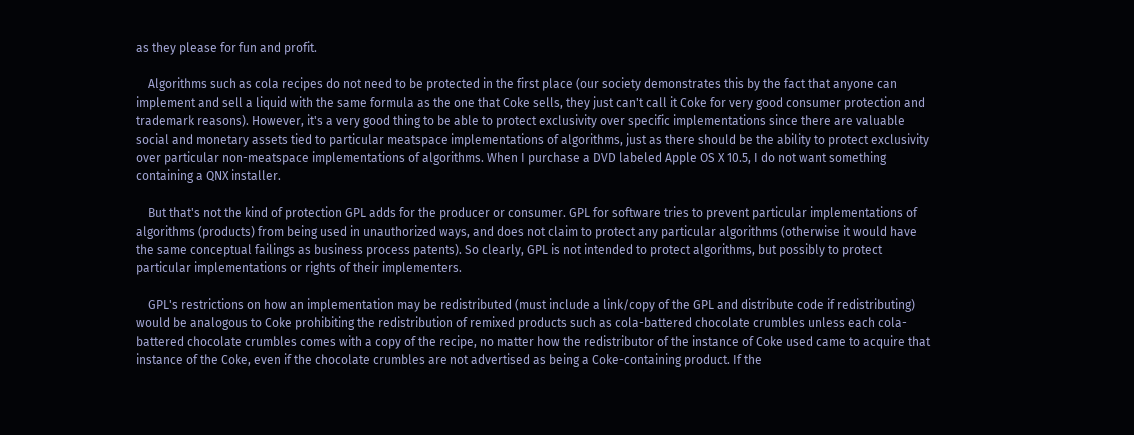as they please for fun and profit.

    Algorithms such as cola recipes do not need to be protected in the first place (our society demonstrates this by the fact that anyone can implement and sell a liquid with the same formula as the one that Coke sells, they just can't call it Coke for very good consumer protection and trademark reasons). However, it's a very good thing to be able to protect exclusivity over specific implementations since there are valuable social and monetary assets tied to particular meatspace implementations of algorithms, just as there should be the ability to protect exclusivity over particular non-meatspace implementations of algorithms. When I purchase a DVD labeled Apple OS X 10.5, I do not want something containing a QNX installer.

    But that's not the kind of protection GPL adds for the producer or consumer. GPL for software tries to prevent particular implementations of algorithms (products) from being used in unauthorized ways, and does not claim to protect any particular algorithms (otherwise it would have the same conceptual failings as business process patents). So clearly, GPL is not intended to protect algorithms, but possibly to protect particular implementations or rights of their implementers.

    GPL's restrictions on how an implementation may be redistributed (must include a link/copy of the GPL and distribute code if redistributing) would be analogous to Coke prohibiting the redistribution of remixed products such as cola-battered chocolate crumbles unless each cola-battered chocolate crumbles comes with a copy of the recipe, no matter how the redistributor of the instance of Coke used came to acquire that instance of the Coke, even if the chocolate crumbles are not advertised as being a Coke-containing product. If the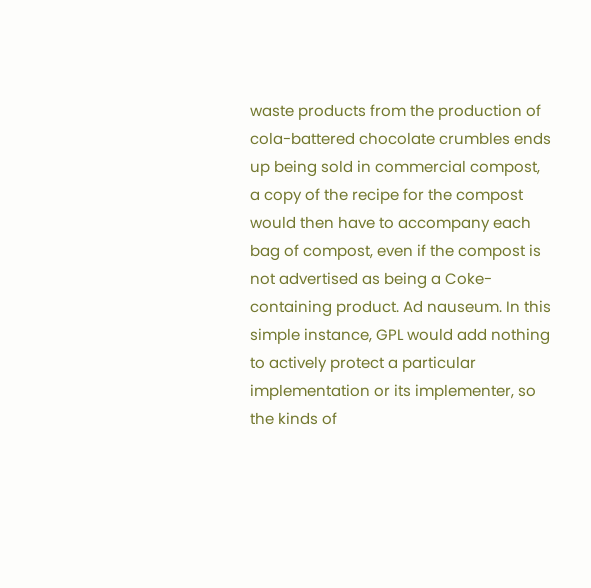waste products from the production of cola-battered chocolate crumbles ends up being sold in commercial compost, a copy of the recipe for the compost would then have to accompany each bag of compost, even if the compost is not advertised as being a Coke-containing product. Ad nauseum. In this simple instance, GPL would add nothing to actively protect a particular implementation or its implementer, so the kinds of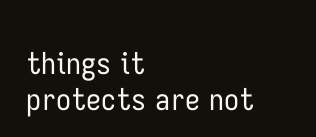things it protects are not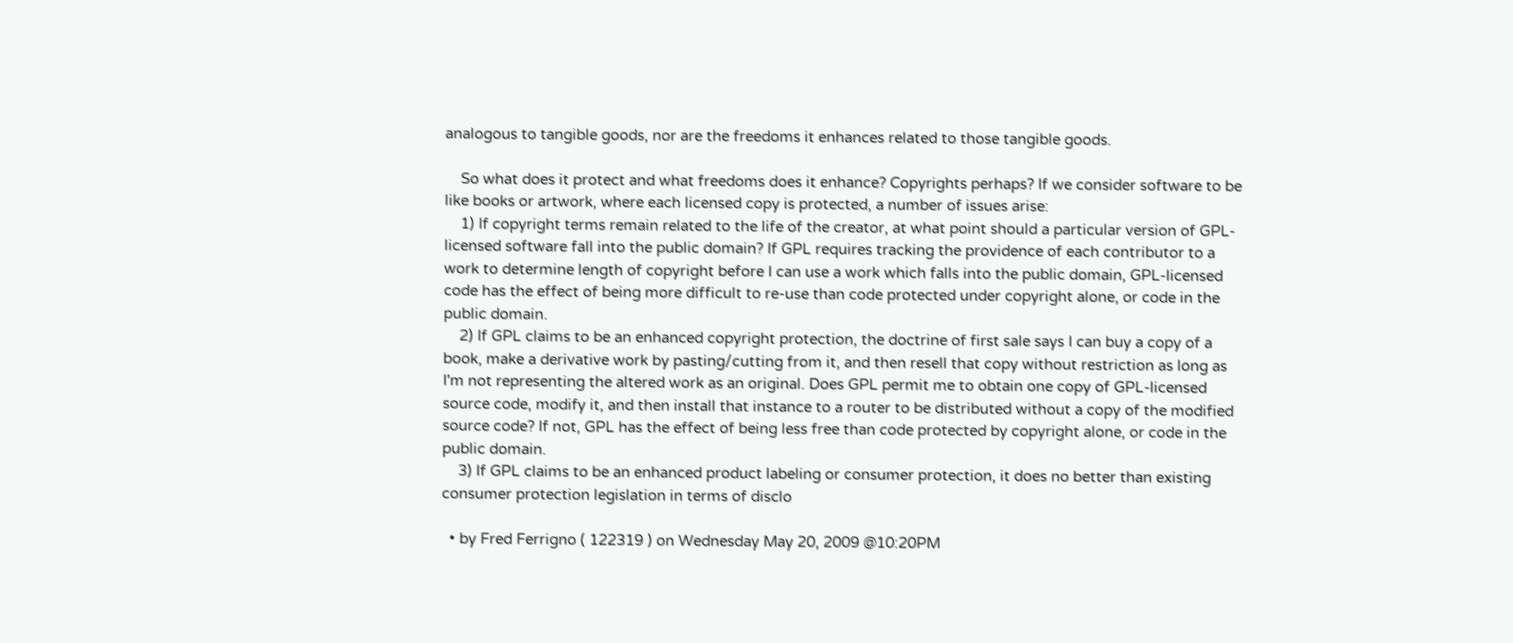analogous to tangible goods, nor are the freedoms it enhances related to those tangible goods.

    So what does it protect and what freedoms does it enhance? Copyrights perhaps? If we consider software to be like books or artwork, where each licensed copy is protected, a number of issues arise:
    1) If copyright terms remain related to the life of the creator, at what point should a particular version of GPL-licensed software fall into the public domain? If GPL requires tracking the providence of each contributor to a work to determine length of copyright before I can use a work which falls into the public domain, GPL-licensed code has the effect of being more difficult to re-use than code protected under copyright alone, or code in the public domain.
    2) If GPL claims to be an enhanced copyright protection, the doctrine of first sale says I can buy a copy of a book, make a derivative work by pasting/cutting from it, and then resell that copy without restriction as long as I'm not representing the altered work as an original. Does GPL permit me to obtain one copy of GPL-licensed source code, modify it, and then install that instance to a router to be distributed without a copy of the modified source code? If not, GPL has the effect of being less free than code protected by copyright alone, or code in the public domain.
    3) If GPL claims to be an enhanced product labeling or consumer protection, it does no better than existing consumer protection legislation in terms of disclo

  • by Fred Ferrigno ( 122319 ) on Wednesday May 20, 2009 @10:20PM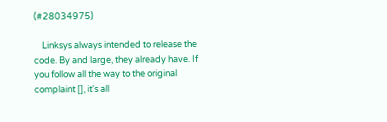(#28034975)

    Linksys always intended to release the code. By and large, they already have. If you follow all the way to the original complaint [], it's all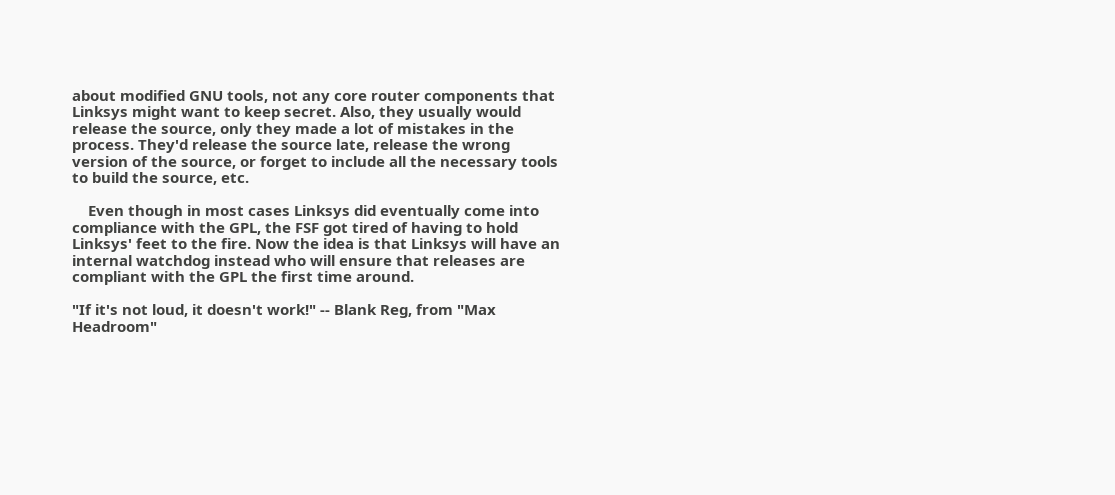about modified GNU tools, not any core router components that Linksys might want to keep secret. Also, they usually would release the source, only they made a lot of mistakes in the process. They'd release the source late, release the wrong version of the source, or forget to include all the necessary tools to build the source, etc.

    Even though in most cases Linksys did eventually come into compliance with the GPL, the FSF got tired of having to hold Linksys' feet to the fire. Now the idea is that Linksys will have an internal watchdog instead who will ensure that releases are compliant with the GPL the first time around.

"If it's not loud, it doesn't work!" -- Blank Reg, from "Max Headroom"